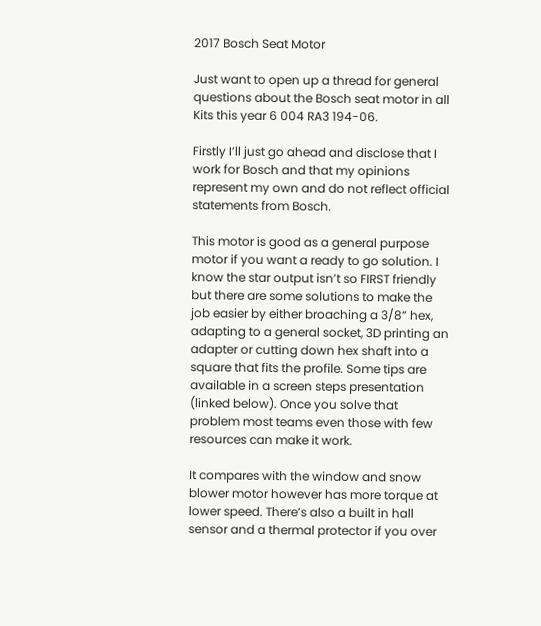2017 Bosch Seat Motor

Just want to open up a thread for general questions about the Bosch seat motor in all Kits this year 6 004 RA3 194-06.

Firstly I’ll just go ahead and disclose that I work for Bosch and that my opinions represent my own and do not reflect official statements from Bosch.

This motor is good as a general purpose motor if you want a ready to go solution. I know the star output isn’t so FIRST friendly but there are some solutions to make the job easier by either broaching a 3/8” hex, adapting to a general socket, 3D printing an adapter or cutting down hex shaft into a square that fits the profile. Some tips are available in a screen steps presentation (linked below). Once you solve that problem most teams even those with few resources can make it work.

It compares with the window and snow blower motor however has more torque at lower speed. There’s also a built in hall sensor and a thermal protector if you over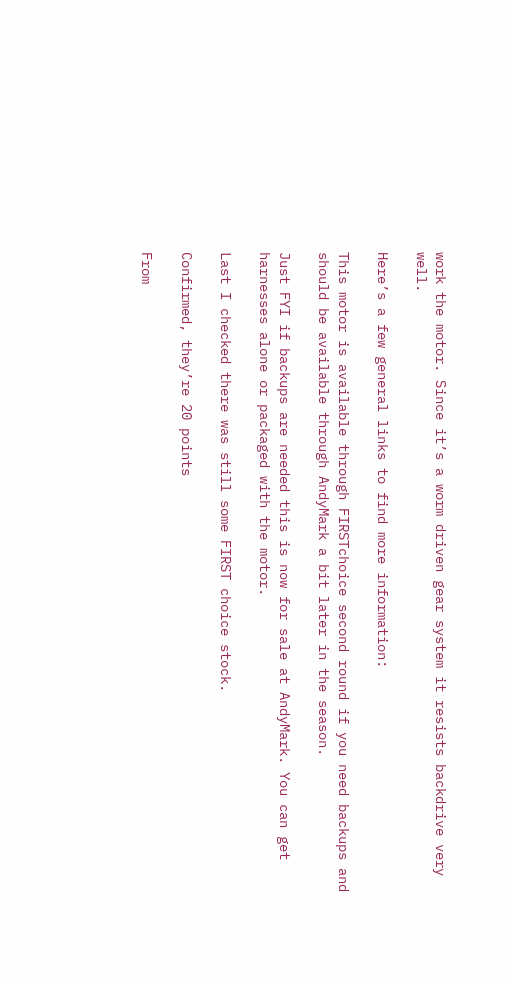work the motor. Since it’s a worm driven gear system it resists backdrive very well.

Here’s a few general links to find more information:

This motor is available through FIRSTchoice second round if you need backups and should be available through AndyMark a bit later in the season.

Just FYI if backups are needed this is now for sale at AndyMark. You can get harnesses alone or packaged with the motor.

Last I checked there was still some FIRST choice stock.

Confirmed, they’re 20 points

From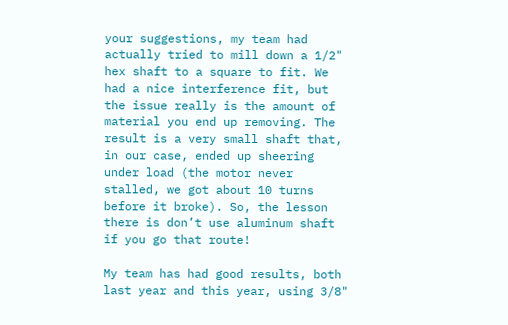your suggestions, my team had actually tried to mill down a 1/2" hex shaft to a square to fit. We had a nice interference fit, but the issue really is the amount of material you end up removing. The result is a very small shaft that, in our case, ended up sheering under load (the motor never stalled, we got about 10 turns before it broke). So, the lesson there is don’t use aluminum shaft if you go that route!

My team has had good results, both last year and this year, using 3/8"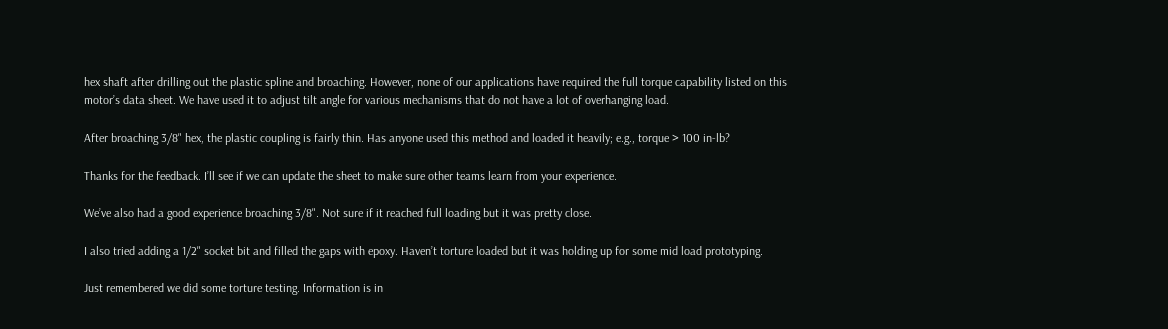hex shaft after drilling out the plastic spline and broaching. However, none of our applications have required the full torque capability listed on this motor’s data sheet. We have used it to adjust tilt angle for various mechanisms that do not have a lot of overhanging load.

After broaching 3/8" hex, the plastic coupling is fairly thin. Has anyone used this method and loaded it heavily; e.g., torque > 100 in-lb?

Thanks for the feedback. I’ll see if we can update the sheet to make sure other teams learn from your experience.

We’ve also had a good experience broaching 3/8". Not sure if it reached full loading but it was pretty close.

I also tried adding a 1/2" socket bit and filled the gaps with epoxy. Haven’t torture loaded but it was holding up for some mid load prototyping.

Just remembered we did some torture testing. Information is in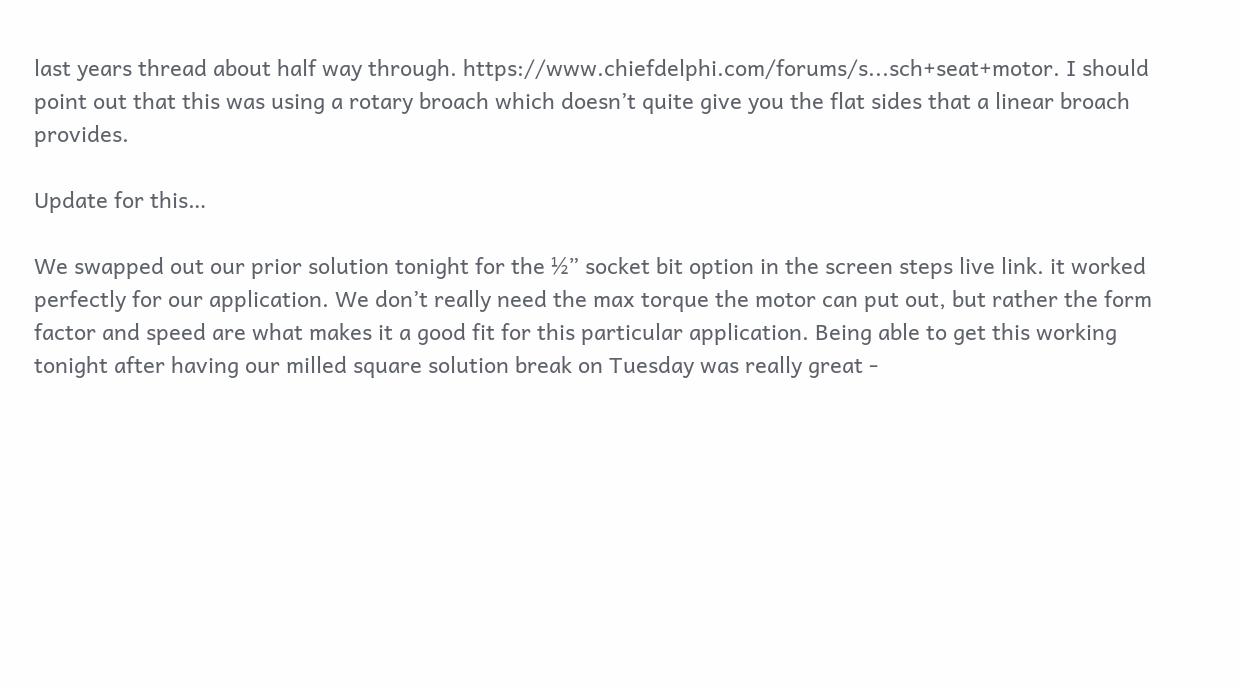last years thread about half way through. https://www.chiefdelphi.com/forums/s...sch+seat+motor. I should point out that this was using a rotary broach which doesn’t quite give you the flat sides that a linear broach provides.

Update for this…

We swapped out our prior solution tonight for the ½” socket bit option in the screen steps live link. it worked perfectly for our application. We don’t really need the max torque the motor can put out, but rather the form factor and speed are what makes it a good fit for this particular application. Being able to get this working tonight after having our milled square solution break on Tuesday was really great -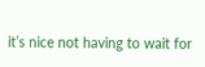it’s nice not having to wait for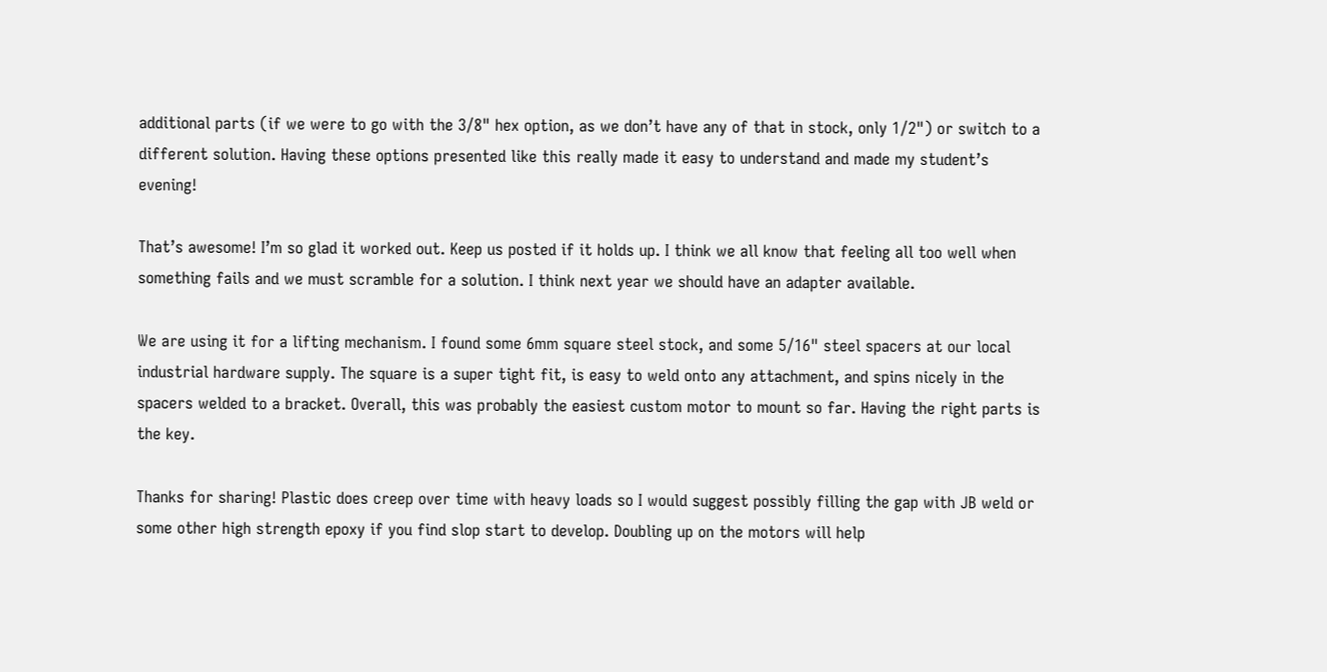additional parts (if we were to go with the 3/8" hex option, as we don’t have any of that in stock, only 1/2") or switch to a different solution. Having these options presented like this really made it easy to understand and made my student’s evening!

That’s awesome! I’m so glad it worked out. Keep us posted if it holds up. I think we all know that feeling all too well when something fails and we must scramble for a solution. I think next year we should have an adapter available.

We are using it for a lifting mechanism. I found some 6mm square steel stock, and some 5/16" steel spacers at our local industrial hardware supply. The square is a super tight fit, is easy to weld onto any attachment, and spins nicely in the spacers welded to a bracket. Overall, this was probably the easiest custom motor to mount so far. Having the right parts is the key.

Thanks for sharing! Plastic does creep over time with heavy loads so I would suggest possibly filling the gap with JB weld or some other high strength epoxy if you find slop start to develop. Doubling up on the motors will help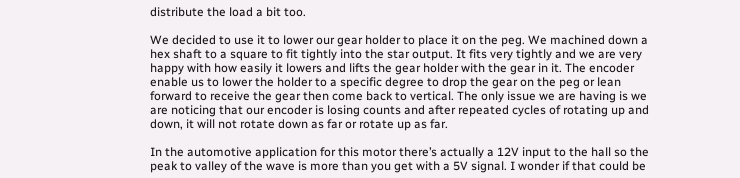distribute the load a bit too.

We decided to use it to lower our gear holder to place it on the peg. We machined down a hex shaft to a square to fit tightly into the star output. It fits very tightly and we are very happy with how easily it lowers and lifts the gear holder with the gear in it. The encoder enable us to lower the holder to a specific degree to drop the gear on the peg or lean forward to receive the gear then come back to vertical. The only issue we are having is we are noticing that our encoder is losing counts and after repeated cycles of rotating up and down, it will not rotate down as far or rotate up as far.

In the automotive application for this motor there’s actually a 12V input to the hall so the peak to valley of the wave is more than you get with a 5V signal. I wonder if that could be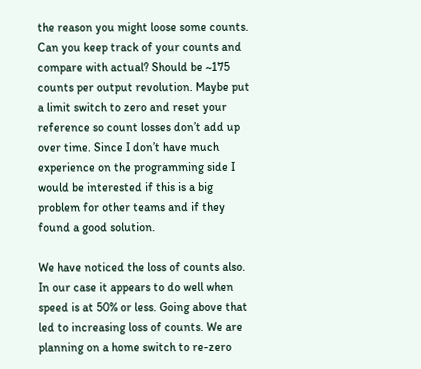the reason you might loose some counts. Can you keep track of your counts and compare with actual? Should be ~175 counts per output revolution. Maybe put a limit switch to zero and reset your reference so count losses don’t add up over time. Since I don’t have much experience on the programming side I would be interested if this is a big problem for other teams and if they found a good solution.

We have noticed the loss of counts also. In our case it appears to do well when speed is at 50% or less. Going above that led to increasing loss of counts. We are planning on a home switch to re-zero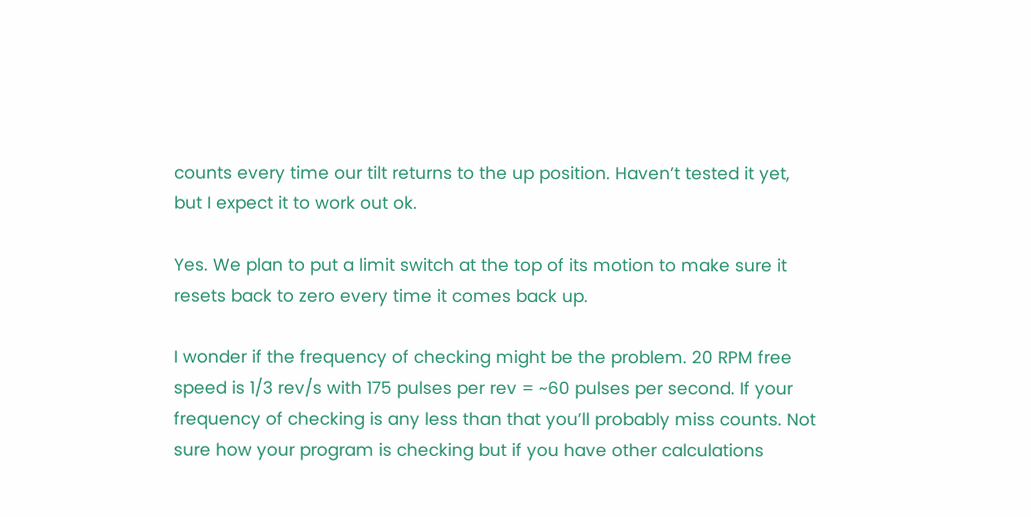counts every time our tilt returns to the up position. Haven’t tested it yet, but I expect it to work out ok.

Yes. We plan to put a limit switch at the top of its motion to make sure it resets back to zero every time it comes back up.

I wonder if the frequency of checking might be the problem. 20 RPM free speed is 1/3 rev/s with 175 pulses per rev = ~60 pulses per second. If your frequency of checking is any less than that you’ll probably miss counts. Not sure how your program is checking but if you have other calculations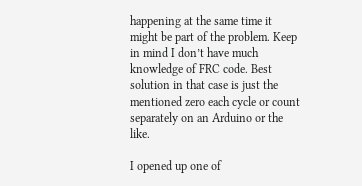happening at the same time it might be part of the problem. Keep in mind I don’t have much knowledge of FRC code. Best solution in that case is just the mentioned zero each cycle or count separately on an Arduino or the like.

I opened up one of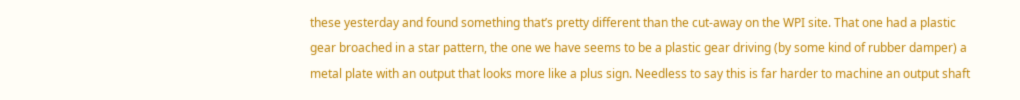these yesterday and found something that’s pretty different than the cut-away on the WPI site. That one had a plastic gear broached in a star pattern, the one we have seems to be a plastic gear driving (by some kind of rubber damper) a metal plate with an output that looks more like a plus sign. Needless to say this is far harder to machine an output shaft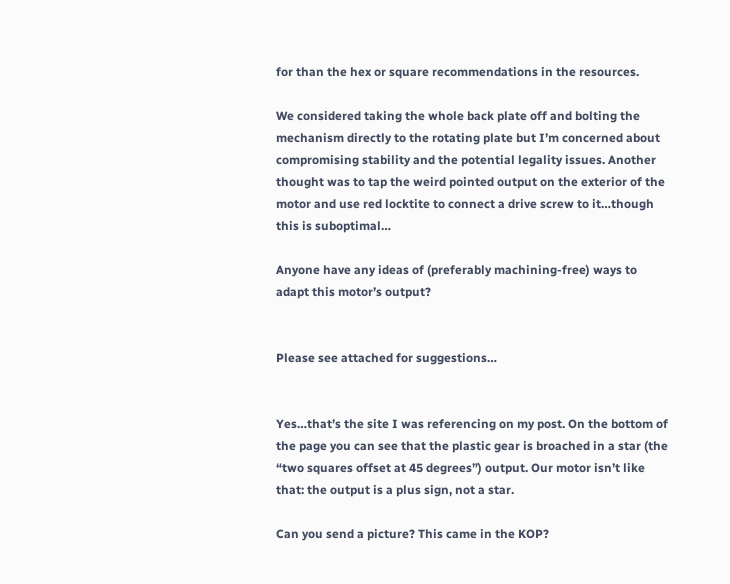for than the hex or square recommendations in the resources.

We considered taking the whole back plate off and bolting the mechanism directly to the rotating plate but I’m concerned about compromising stability and the potential legality issues. Another thought was to tap the weird pointed output on the exterior of the motor and use red locktite to connect a drive screw to it…though this is suboptimal…

Anyone have any ideas of (preferably machining-free) ways to adapt this motor’s output?


Please see attached for suggestions…


Yes…that’s the site I was referencing on my post. On the bottom of the page you can see that the plastic gear is broached in a star (the “two squares offset at 45 degrees”) output. Our motor isn’t like that: the output is a plus sign, not a star.

Can you send a picture? This came in the KOP?